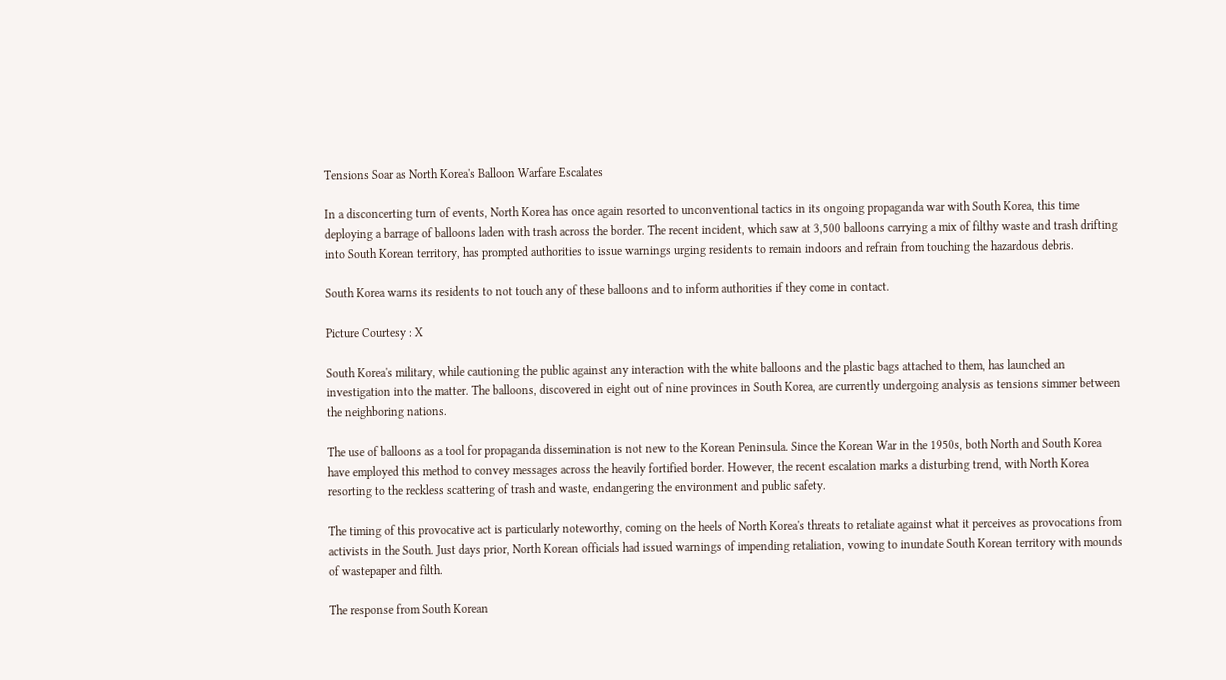Tensions Soar as North Korea's Balloon Warfare Escalates

In a disconcerting turn of events, North Korea has once again resorted to unconventional tactics in its ongoing propaganda war with South Korea, this time deploying a barrage of balloons laden with trash across the border. The recent incident, which saw at 3,500 balloons carrying a mix of filthy waste and trash drifting into South Korean territory, has prompted authorities to issue warnings urging residents to remain indoors and refrain from touching the hazardous debris.

South Korea warns its residents to not touch any of these balloons and to inform authorities if they come in contact.

Picture Courtesy : X

South Korea's military, while cautioning the public against any interaction with the white balloons and the plastic bags attached to them, has launched an investigation into the matter. The balloons, discovered in eight out of nine provinces in South Korea, are currently undergoing analysis as tensions simmer between the neighboring nations.

The use of balloons as a tool for propaganda dissemination is not new to the Korean Peninsula. Since the Korean War in the 1950s, both North and South Korea have employed this method to convey messages across the heavily fortified border. However, the recent escalation marks a disturbing trend, with North Korea resorting to the reckless scattering of trash and waste, endangering the environment and public safety.

The timing of this provocative act is particularly noteworthy, coming on the heels of North Korea's threats to retaliate against what it perceives as provocations from activists in the South. Just days prior, North Korean officials had issued warnings of impending retaliation, vowing to inundate South Korean territory with mounds of wastepaper and filth.

The response from South Korean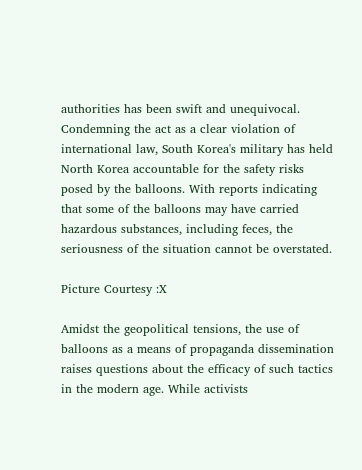authorities has been swift and unequivocal. Condemning the act as a clear violation of international law, South Korea's military has held North Korea accountable for the safety risks posed by the balloons. With reports indicating that some of the balloons may have carried hazardous substances, including feces, the seriousness of the situation cannot be overstated.

Picture Courtesy :X

Amidst the geopolitical tensions, the use of balloons as a means of propaganda dissemination raises questions about the efficacy of such tactics in the modern age. While activists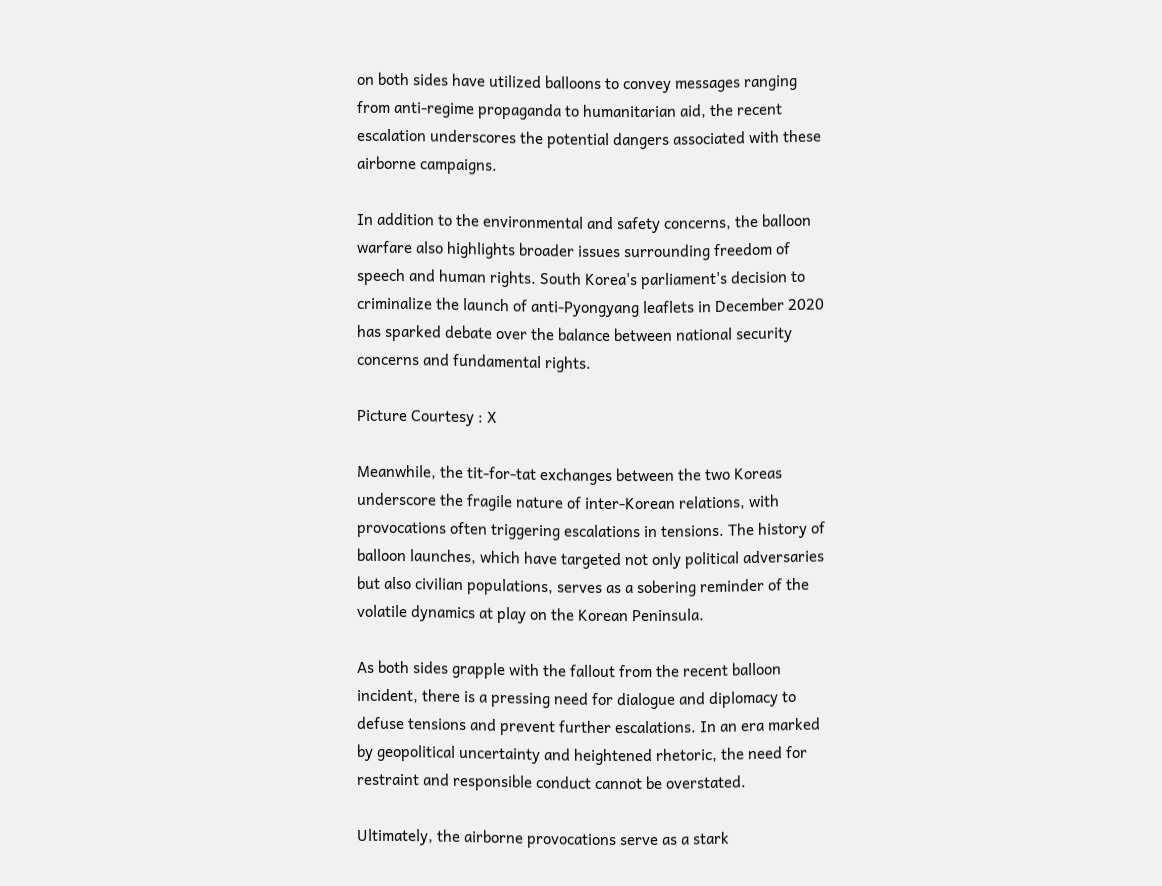on both sides have utilized balloons to convey messages ranging from anti-regime propaganda to humanitarian aid, the recent escalation underscores the potential dangers associated with these airborne campaigns.

In addition to the environmental and safety concerns, the balloon warfare also highlights broader issues surrounding freedom of speech and human rights. South Korea's parliament's decision to criminalize the launch of anti-Pyongyang leaflets in December 2020 has sparked debate over the balance between national security concerns and fundamental rights.

Picture Courtesy : X

Meanwhile, the tit-for-tat exchanges between the two Koreas underscore the fragile nature of inter-Korean relations, with provocations often triggering escalations in tensions. The history of balloon launches, which have targeted not only political adversaries but also civilian populations, serves as a sobering reminder of the volatile dynamics at play on the Korean Peninsula.

As both sides grapple with the fallout from the recent balloon incident, there is a pressing need for dialogue and diplomacy to defuse tensions and prevent further escalations. In an era marked by geopolitical uncertainty and heightened rhetoric, the need for restraint and responsible conduct cannot be overstated.

Ultimately, the airborne provocations serve as a stark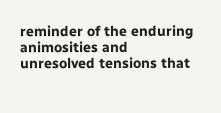reminder of the enduring animosities and unresolved tensions that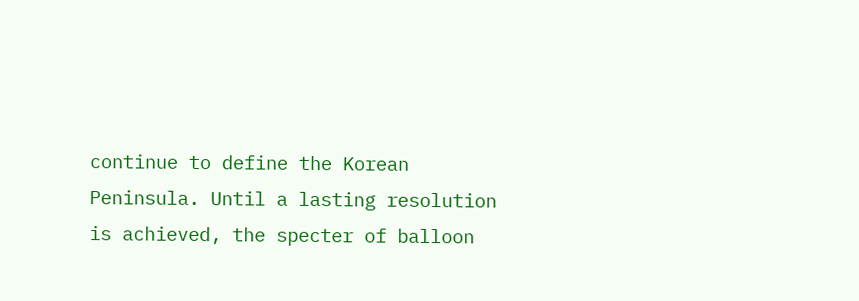continue to define the Korean Peninsula. Until a lasting resolution is achieved, the specter of balloon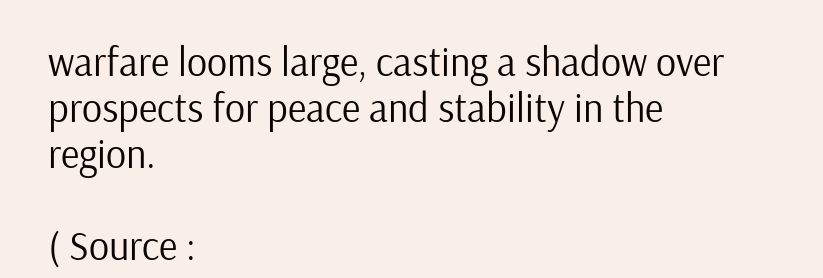warfare looms large, casting a shadow over prospects for peace and stability in the region.

( Source :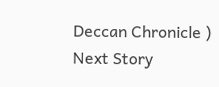Deccan Chronicle )
Next Story